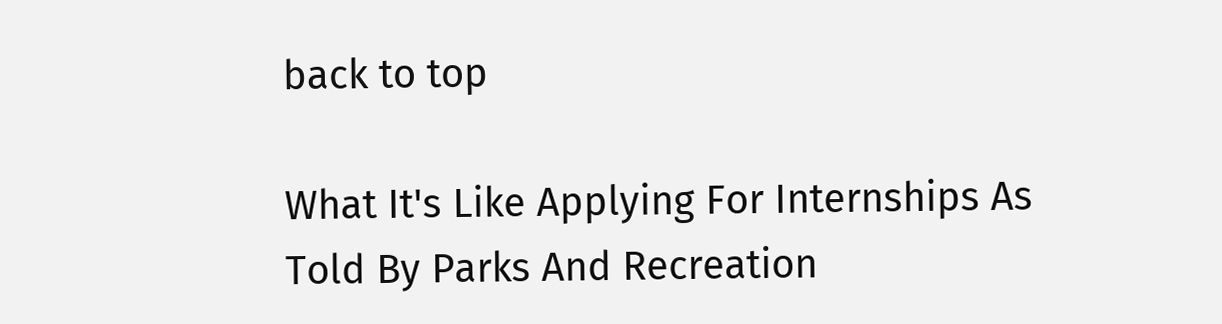back to top

What It's Like Applying For Internships As Told By Parks And Recreation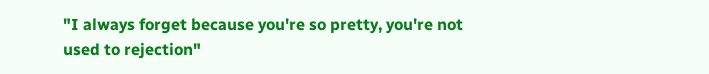"I always forget because you're so pretty, you're not used to rejection"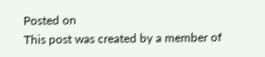Posted on
This post was created by a member of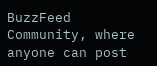BuzzFeed Community, where anyone can post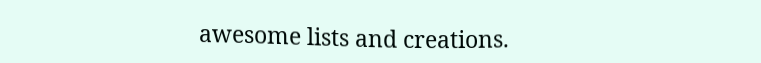awesome lists and creations.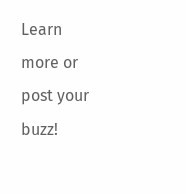Learn more or post your buzz!